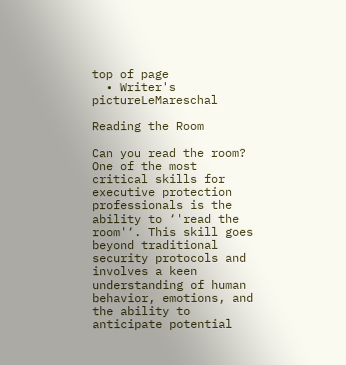top of page
  • Writer's pictureLeMareschal

Reading the Room

Can you read the room? One of the most critical skills for executive protection professionals is the ability to ‘'read the room'‘. This skill goes beyond traditional security protocols and involves a keen understanding of human behavior, emotions, and the ability to anticipate potential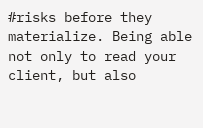#risks before they materialize. Being able not only to read your client, but also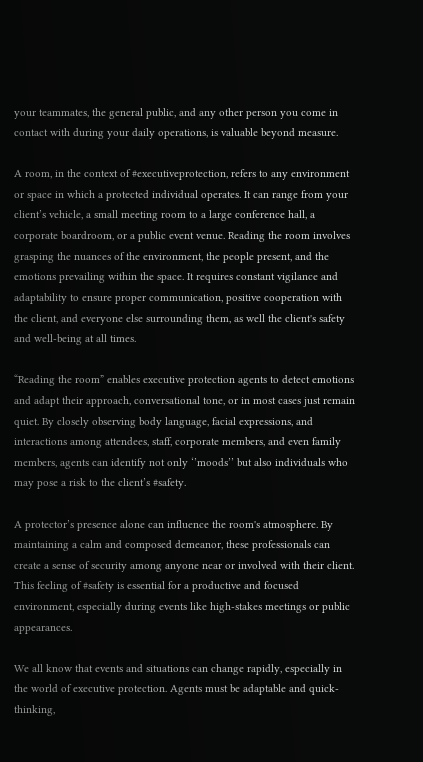your teammates, the general public, and any other person you come in contact with during your daily operations, is valuable beyond measure.

A room, in the context of #executiveprotection, refers to any environment or space in which a protected individual operates. It can range from your client’s vehicle, a small meeting room to a large conference hall, a corporate boardroom, or a public event venue. Reading the room involves grasping the nuances of the environment, the people present, and the emotions prevailing within the space. It requires constant vigilance and adaptability to ensure proper communication, positive cooperation with the client, and everyone else surrounding them, as well the client's safety and well-being at all times.

“Reading the room” enables executive protection agents to detect emotions and adapt their approach, conversational tone, or in most cases just remain quiet. By closely observing body language, facial expressions, and interactions among attendees, staff, corporate members, and even family members, agents can identify not only ‘’moods’’ but also individuals who may pose a risk to the client’s #safety.

A protector’s presence alone can influence the room's atmosphere. By maintaining a calm and composed demeanor, these professionals can create a sense of security among anyone near or involved with their client. This feeling of #safety is essential for a productive and focused environment, especially during events like high-stakes meetings or public appearances.

We all know that events and situations can change rapidly, especially in the world of executive protection. Agents must be adaptable and quick-thinking,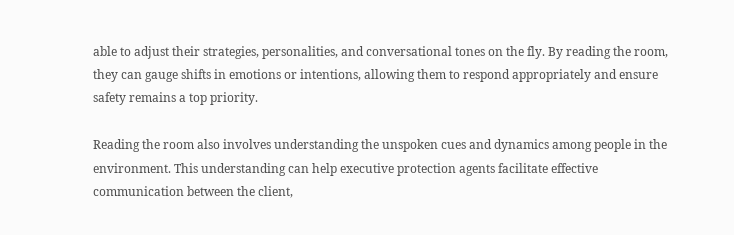able to adjust their strategies, personalities, and conversational tones on the fly. By reading the room, they can gauge shifts in emotions or intentions, allowing them to respond appropriately and ensure safety remains a top priority.

Reading the room also involves understanding the unspoken cues and dynamics among people in the environment. This understanding can help executive protection agents facilitate effective communication between the client,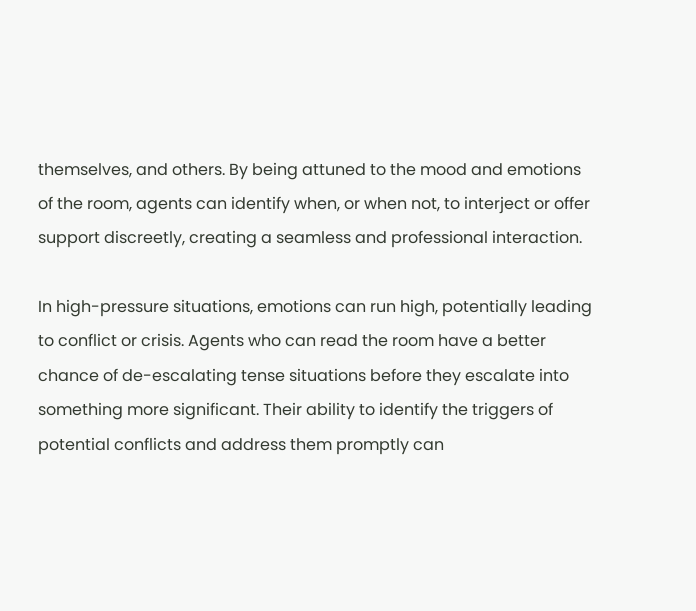themselves, and others. By being attuned to the mood and emotions of the room, agents can identify when, or when not, to interject or offer support discreetly, creating a seamless and professional interaction.

In high-pressure situations, emotions can run high, potentially leading to conflict or crisis. Agents who can read the room have a better chance of de-escalating tense situations before they escalate into something more significant. Their ability to identify the triggers of potential conflicts and address them promptly can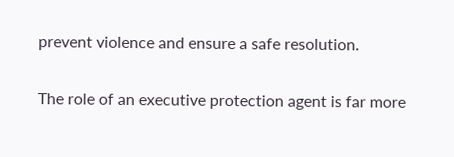prevent violence and ensure a safe resolution.

The role of an executive protection agent is far more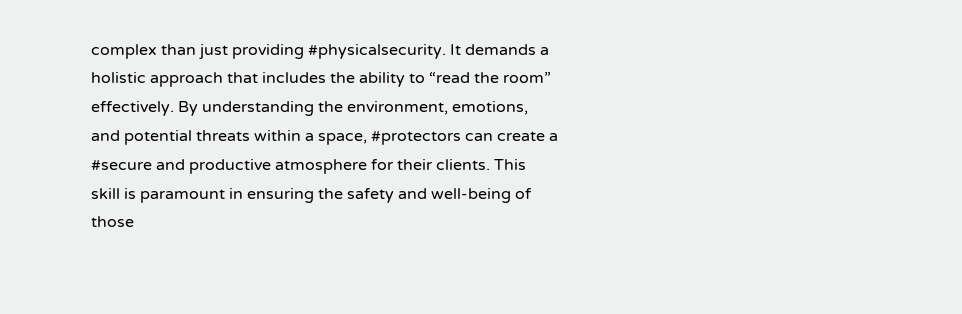complex than just providing #physicalsecurity. It demands a holistic approach that includes the ability to “read the room” effectively. By understanding the environment, emotions, and potential threats within a space, #protectors can create a #secure and productive atmosphere for their clients. This skill is paramount in ensuring the safety and well-being of those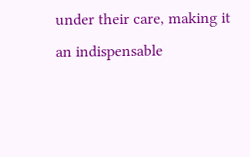under their care, making it an indispensable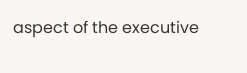aspect of the executive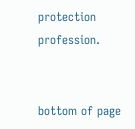protection profession.


bottom of page